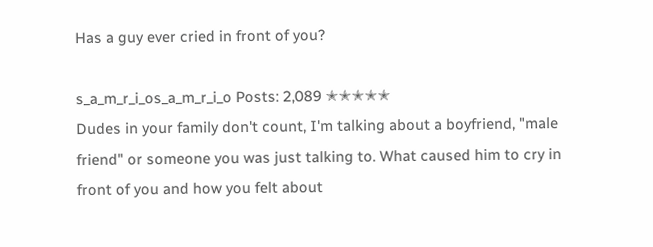Has a guy ever cried in front of you?

s_a_m_r_i_os_a_m_r_i_o Posts: 2,089 ✭✭✭✭✭
Dudes in your family don't count, I'm talking about a boyfriend, "male friend" or someone you was just talking to. What caused him to cry in front of you and how you felt about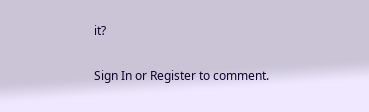it?


Sign In or Register to comment.